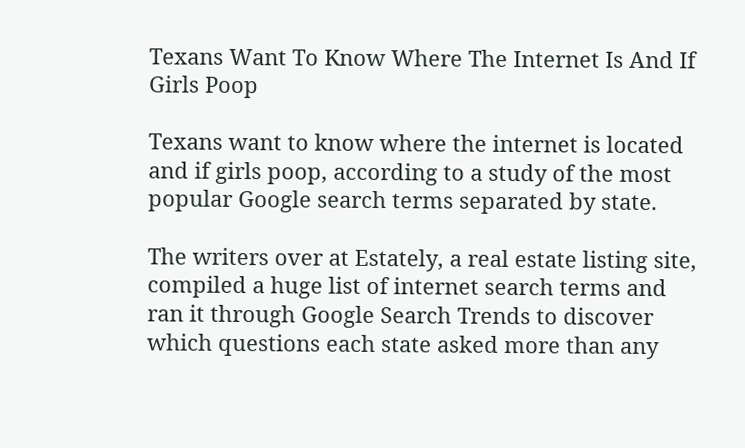Texans Want To Know Where The Internet Is And If Girls Poop

Texans want to know where the internet is located and if girls poop, according to a study of the most popular Google search terms separated by state.

The writers over at Estately, a real estate listing site, compiled a huge list of internet search terms and ran it through Google Search Trends to discover which questions each state asked more than any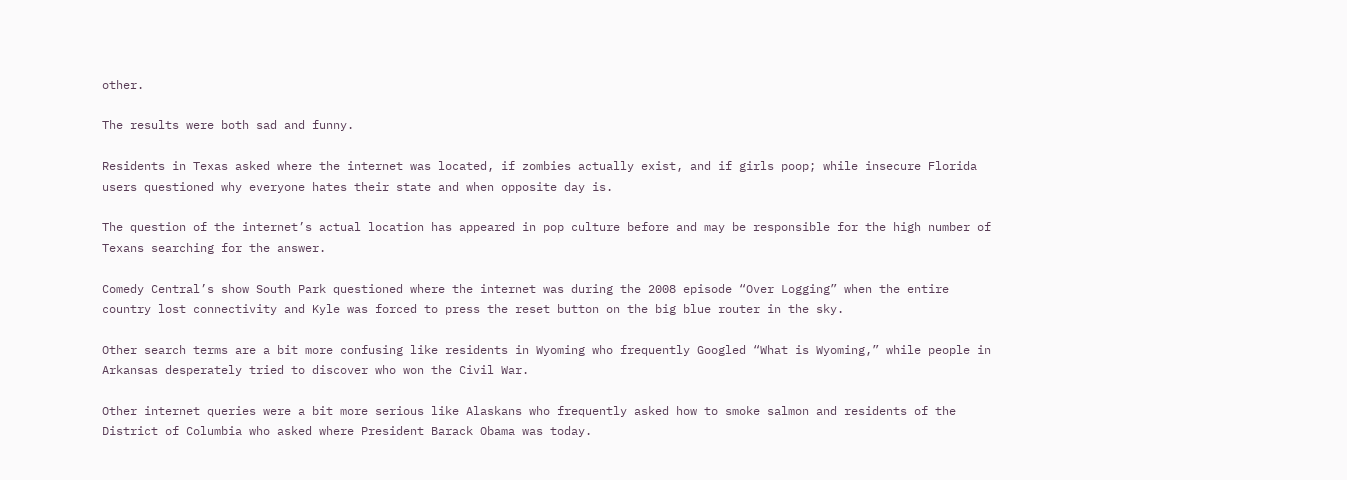other.

The results were both sad and funny.

Residents in Texas asked where the internet was located, if zombies actually exist, and if girls poop; while insecure Florida users questioned why everyone hates their state and when opposite day is.

The question of the internet’s actual location has appeared in pop culture before and may be responsible for the high number of Texans searching for the answer.

Comedy Central’s show South Park questioned where the internet was during the 2008 episode “Over Logging” when the entire country lost connectivity and Kyle was forced to press the reset button on the big blue router in the sky.

Other search terms are a bit more confusing like residents in Wyoming who frequently Googled “What is Wyoming,” while people in Arkansas desperately tried to discover who won the Civil War.

Other internet queries were a bit more serious like Alaskans who frequently asked how to smoke salmon and residents of the District of Columbia who asked where President Barack Obama was today.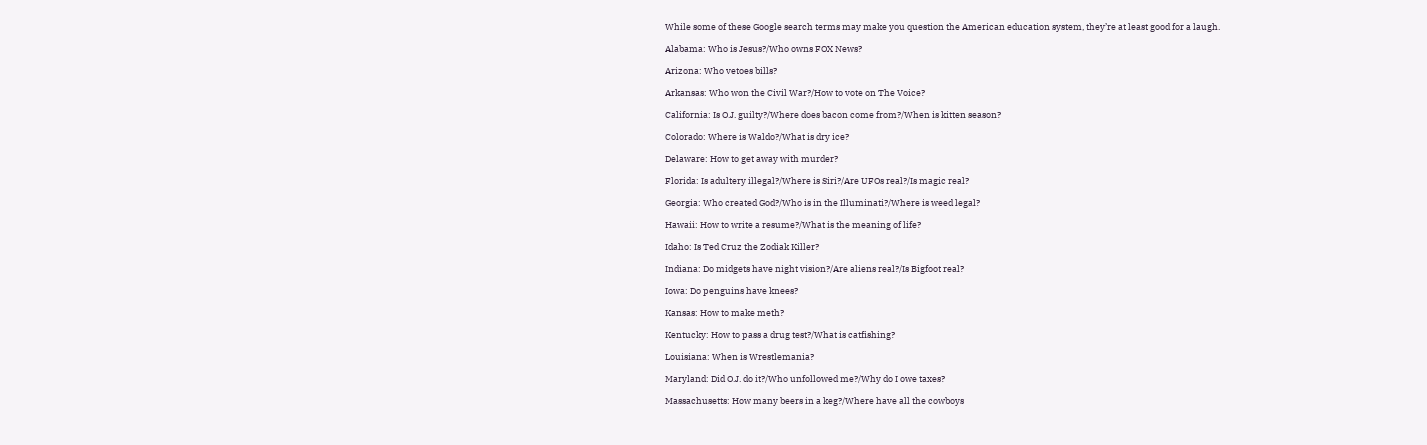While some of these Google search terms may make you question the American education system, they’re at least good for a laugh.

Alabama: Who is Jesus?/Who owns FOX News?

Arizona: Who vetoes bills?

Arkansas: Who won the Civil War?/How to vote on The Voice?

California: Is O.J. guilty?/Where does bacon come from?/When is kitten season?

Colorado: Where is Waldo?/What is dry ice?

Delaware: How to get away with murder?

Florida: Is adultery illegal?/Where is Siri?/Are UFOs real?/Is magic real?

Georgia: Who created God?/Who is in the Illuminati?/Where is weed legal?

Hawaii: How to write a resume?/What is the meaning of life?

Idaho: Is Ted Cruz the Zodiak Killer?

Indiana: Do midgets have night vision?/Are aliens real?/Is Bigfoot real?

Iowa: Do penguins have knees?

Kansas: How to make meth?

Kentucky: How to pass a drug test?/What is catfishing?

Louisiana: When is Wrestlemania?

Maryland: Did O.J. do it?/Who unfollowed me?/Why do I owe taxes?

Massachusetts: How many beers in a keg?/Where have all the cowboys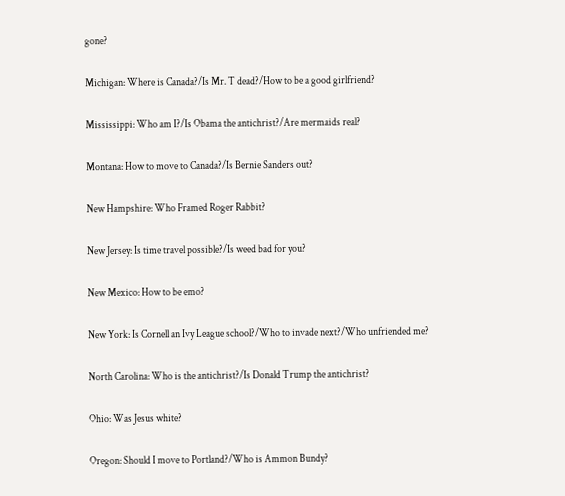gone?

Michigan: Where is Canada?/Is Mr. T dead?/How to be a good girlfriend?

Mississippi: Who am I?/Is Obama the antichrist?/Are mermaids real?

Montana: How to move to Canada?/Is Bernie Sanders out?

New Hampshire: Who Framed Roger Rabbit?

New Jersey: Is time travel possible?/Is weed bad for you?

New Mexico: How to be emo?

New York: Is Cornell an Ivy League school?/Who to invade next?/Who unfriended me?

North Carolina: Who is the antichrist?/Is Donald Trump the antichrist?

Ohio: Was Jesus white?

Oregon: Should I move to Portland?/Who is Ammon Bundy?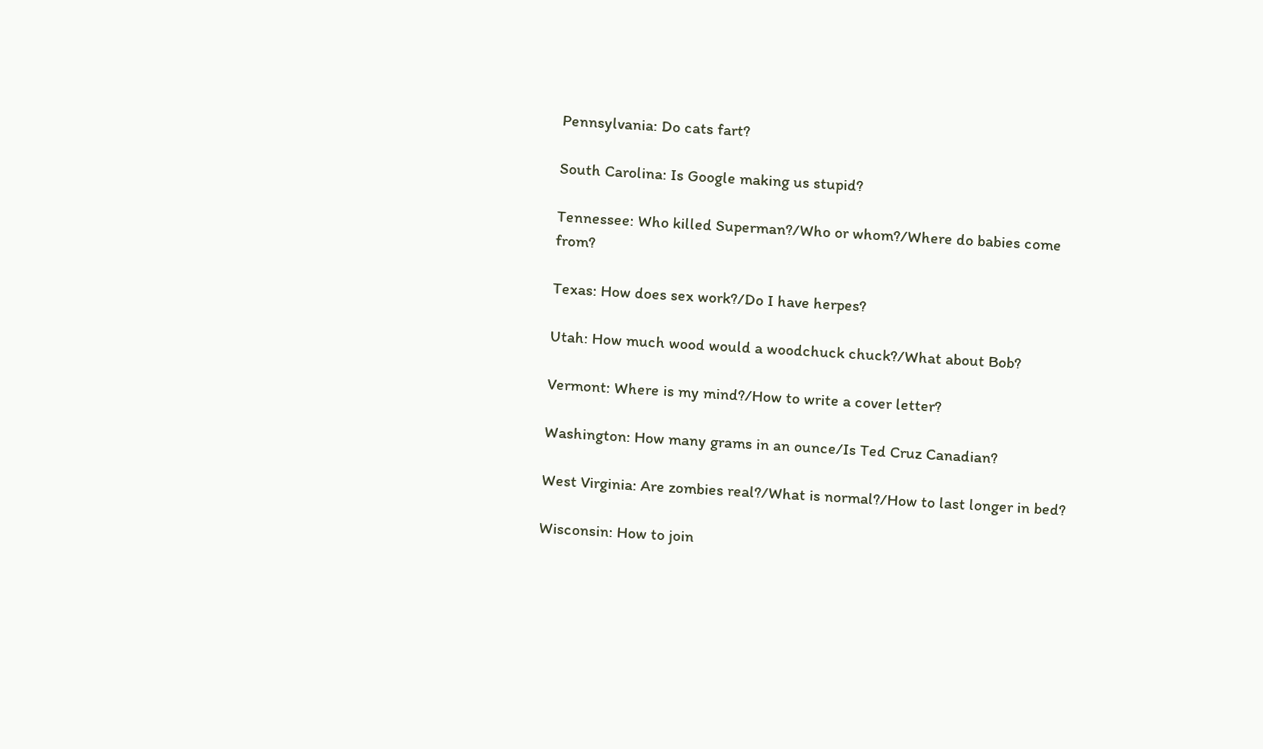Pennsylvania: Do cats fart?

South Carolina: Is Google making us stupid?

Tennessee: Who killed Superman?/Who or whom?/Where do babies come from?

Texas: How does sex work?/Do I have herpes?

Utah: How much wood would a woodchuck chuck?/What about Bob?

Vermont: Where is my mind?/How to write a cover letter?

Washington: How many grams in an ounce/Is Ted Cruz Canadian?

West Virginia: Are zombies real?/What is normal?/How to last longer in bed?

Wisconsin: How to join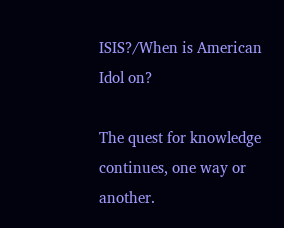ISIS?/When is American Idol on?

The quest for knowledge continues, one way or another.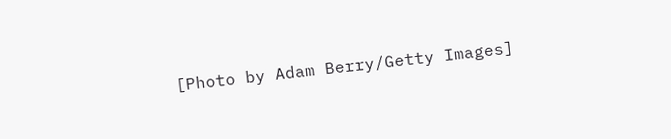[Photo by Adam Berry/Getty Images]